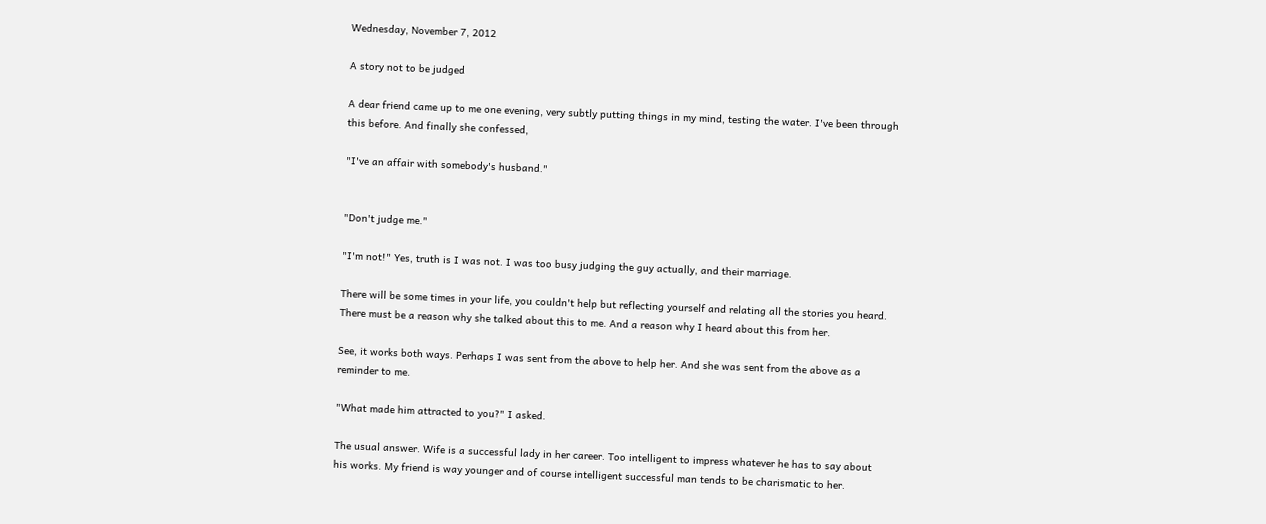Wednesday, November 7, 2012

A story not to be judged

A dear friend came up to me one evening, very subtly putting things in my mind, testing the water. I've been through this before. And finally she confessed,

"I've an affair with somebody's husband."


"Don't judge me."

"I'm not!" Yes, truth is I was not. I was too busy judging the guy actually, and their marriage.

There will be some times in your life, you couldn't help but reflecting yourself and relating all the stories you heard. There must be a reason why she talked about this to me. And a reason why I heard about this from her.

See, it works both ways. Perhaps I was sent from the above to help her. And she was sent from the above as a reminder to me.

"What made him attracted to you?" I asked.

The usual answer. Wife is a successful lady in her career. Too intelligent to impress whatever he has to say about his works. My friend is way younger and of course intelligent successful man tends to be charismatic to her.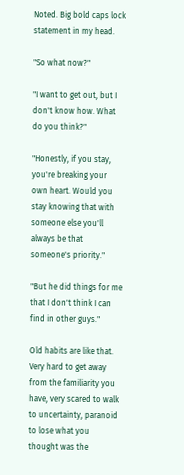Noted. Big bold caps lock statement in my head.

"So what now?"

"I want to get out, but I don't know how. What do you think?"

"Honestly, if you stay, you're breaking your own heart. Would you stay knowing that with someone else you'll always be that someone's priority."

"But he did things for me that I don't think I can find in other guys."

Old habits are like that. Very hard to get away from the familiarity you have, very scared to walk to uncertainty, paranoid to lose what you thought was the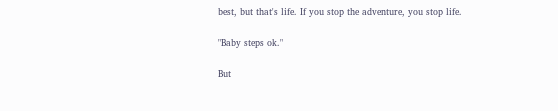best, but that's life. If you stop the adventure, you stop life.

"Baby steps ok."

But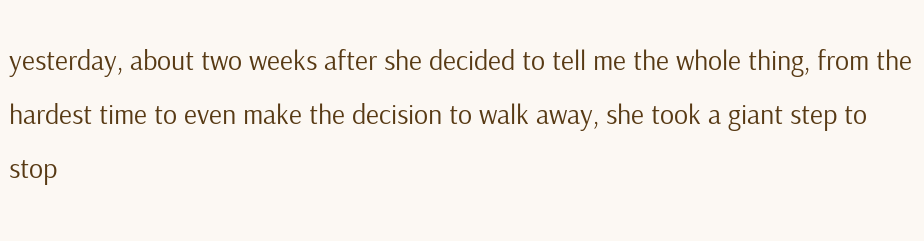yesterday, about two weeks after she decided to tell me the whole thing, from the hardest time to even make the decision to walk away, she took a giant step to stop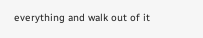everything and walk out of it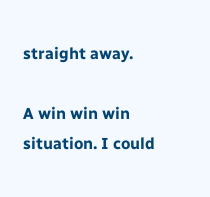straight away.

A win win win situation. I could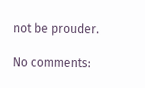not be prouder.

No comments: